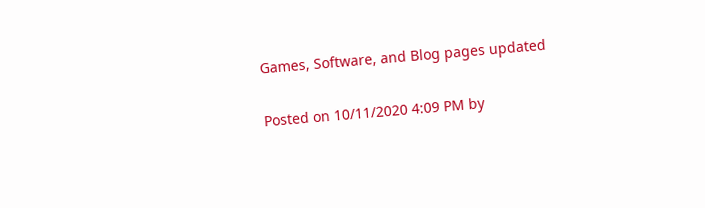Games, Software, and Blog pages updated

Posted on 10/11/2020 4:09 PM by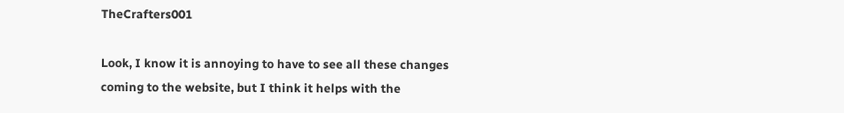TheCrafters001

Look, I know it is annoying to have to see all these changes coming to the website, but I think it helps with the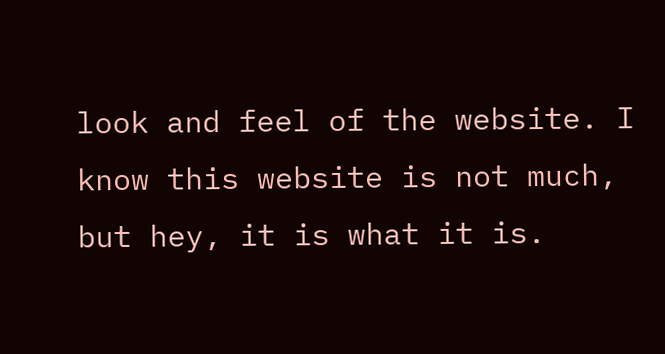look and feel of the website. I know this website is not much, but hey, it is what it is.